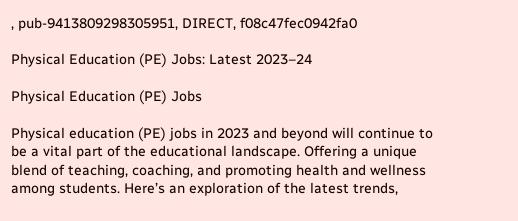, pub-9413809298305951, DIRECT, f08c47fec0942fa0

Physical Education (PE) Jobs: Latest 2023–24

Physical Education (PE) Jobs

Physical education (PE) jobs in 2023 and beyond will continue to be a vital part of the educational landscape. Offering a unique blend of teaching, coaching, and promoting health and wellness among students. Here’s an exploration of the latest trends,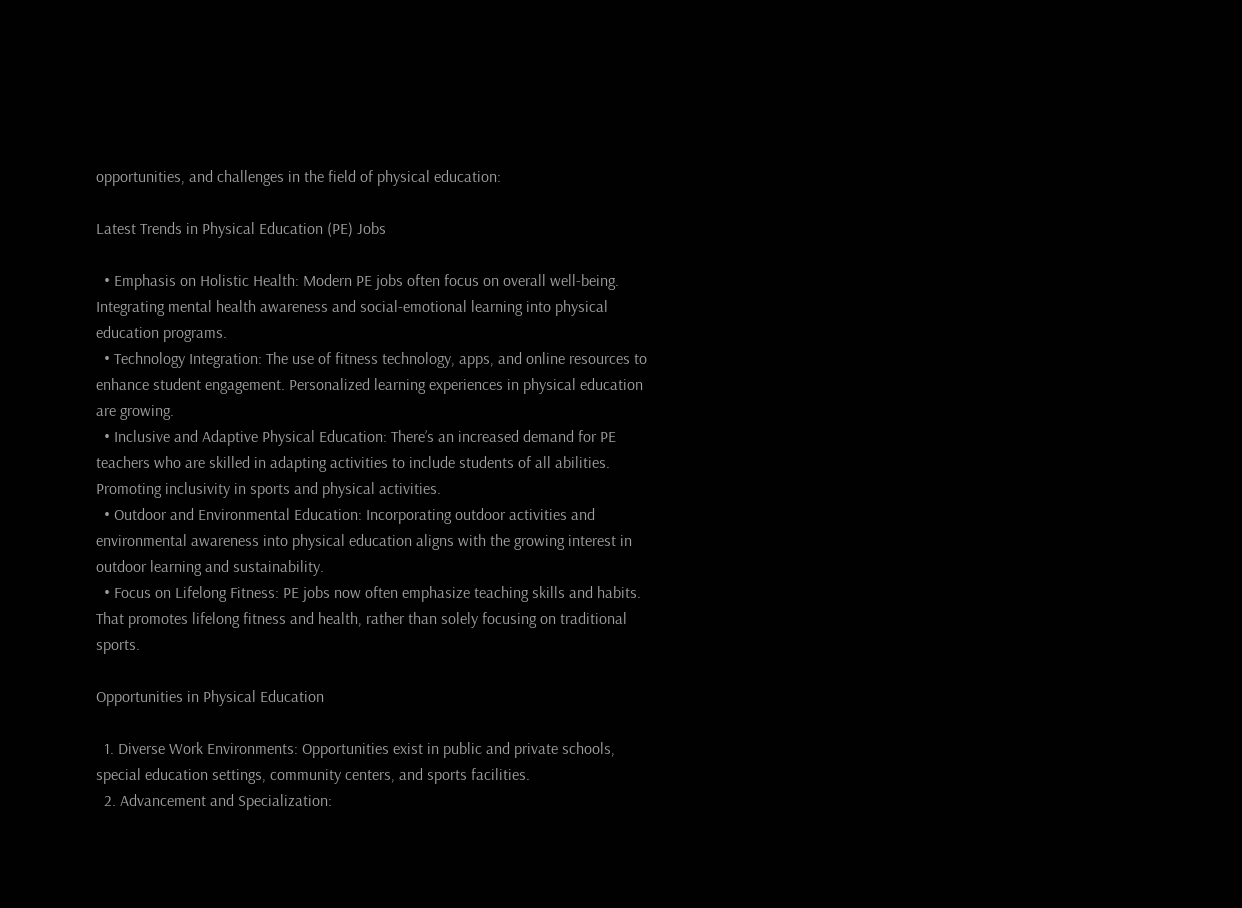opportunities, and challenges in the field of physical education:

Latest Trends in Physical Education (PE) Jobs

  • Emphasis on Holistic Health: Modern PE jobs often focus on overall well-being. Integrating mental health awareness and social-emotional learning into physical education programs.
  • Technology Integration: The use of fitness technology, apps, and online resources to enhance student engagement. Personalized learning experiences in physical education are growing.
  • Inclusive and Adaptive Physical Education: There’s an increased demand for PE teachers who are skilled in adapting activities to include students of all abilities. Promoting inclusivity in sports and physical activities.
  • Outdoor and Environmental Education: Incorporating outdoor activities and environmental awareness into physical education aligns with the growing interest in outdoor learning and sustainability.
  • Focus on Lifelong Fitness: PE jobs now often emphasize teaching skills and habits. That promotes lifelong fitness and health, rather than solely focusing on traditional sports.

Opportunities in Physical Education

  1. Diverse Work Environments: Opportunities exist in public and private schools, special education settings, community centers, and sports facilities.
  2. Advancement and Specialization: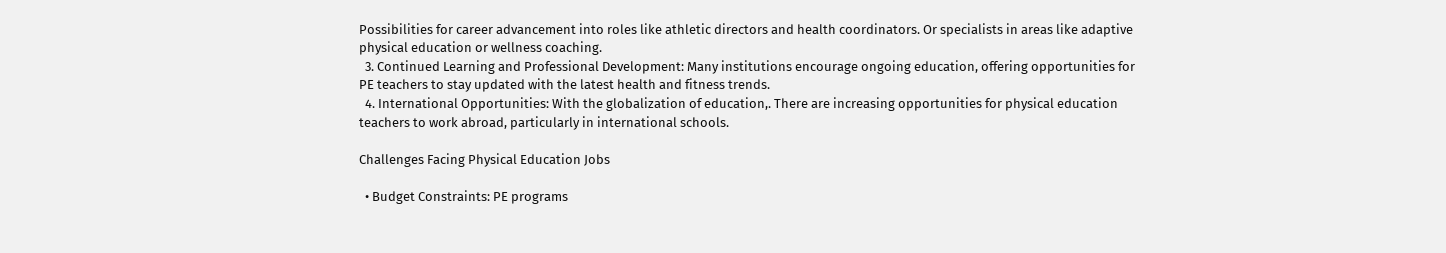Possibilities for career advancement into roles like athletic directors and health coordinators. Or specialists in areas like adaptive physical education or wellness coaching.
  3. Continued Learning and Professional Development: Many institutions encourage ongoing education, offering opportunities for PE teachers to stay updated with the latest health and fitness trends.
  4. International Opportunities: With the globalization of education,. There are increasing opportunities for physical education teachers to work abroad, particularly in international schools.

Challenges Facing Physical Education Jobs

  • Budget Constraints: PE programs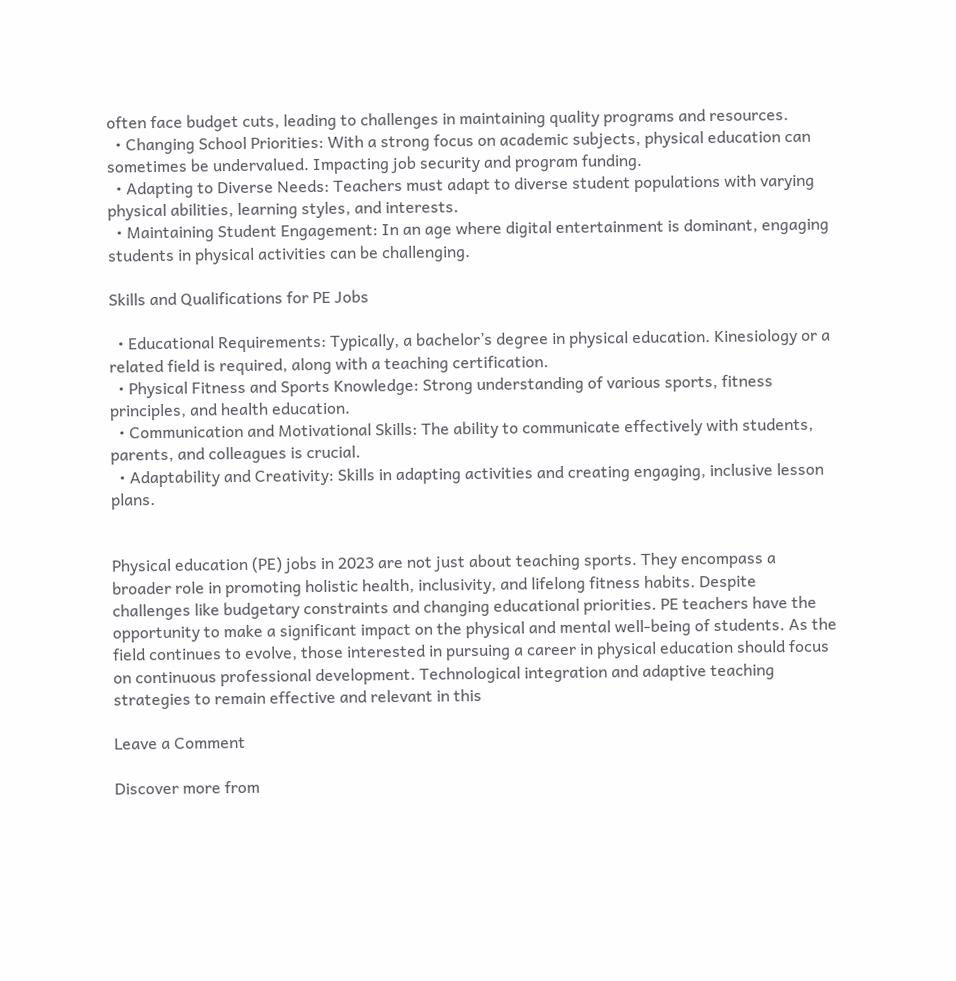often face budget cuts, leading to challenges in maintaining quality programs and resources.
  • Changing School Priorities: With a strong focus on academic subjects, physical education can sometimes be undervalued. Impacting job security and program funding.
  • Adapting to Diverse Needs: Teachers must adapt to diverse student populations with varying physical abilities, learning styles, and interests.
  • Maintaining Student Engagement: In an age where digital entertainment is dominant, engaging students in physical activities can be challenging.

Skills and Qualifications for PE Jobs

  • Educational Requirements: Typically, a bachelor’s degree in physical education. Kinesiology or a related field is required, along with a teaching certification.
  • Physical Fitness and Sports Knowledge: Strong understanding of various sports, fitness principles, and health education.
  • Communication and Motivational Skills: The ability to communicate effectively with students, parents, and colleagues is crucial.
  • Adaptability and Creativity: Skills in adapting activities and creating engaging, inclusive lesson plans.


Physical education (PE) jobs in 2023 are not just about teaching sports. They encompass a broader role in promoting holistic health, inclusivity, and lifelong fitness habits. Despite challenges like budgetary constraints and changing educational priorities. PE teachers have the opportunity to make a significant impact on the physical and mental well-being of students. As the field continues to evolve, those interested in pursuing a career in physical education should focus on continuous professional development. Technological integration and adaptive teaching strategies to remain effective and relevant in this

Leave a Comment

Discover more from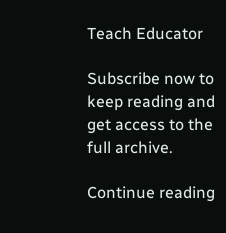Teach Educator

Subscribe now to keep reading and get access to the full archive.

Continue reading